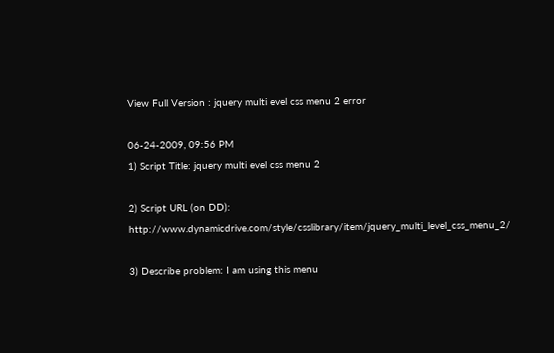View Full Version : jquery multi evel css menu 2 error

06-24-2009, 09:56 PM
1) Script Title: jquery multi evel css menu 2

2) Script URL (on DD): http://www.dynamicdrive.com/style/csslibrary/item/jquery_multi_level_css_menu_2/

3) Describe problem: I am using this menu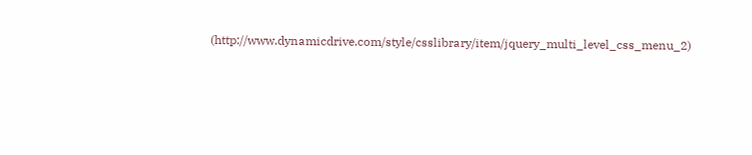(http://www.dynamicdrive.com/style/csslibrary/item/jquery_multi_level_css_menu_2)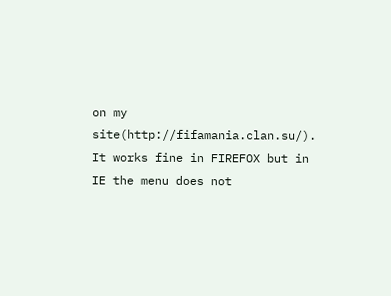on my site(http://fifamania.clan.su/). It works fine in FIREFOX but in IE the menu does not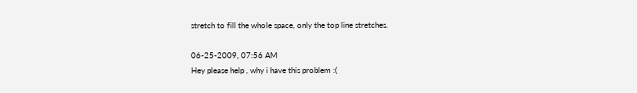stretch to fill the whole space, only the top line stretches.

06-25-2009, 07:56 AM
Hey please help , why i have this problem :(